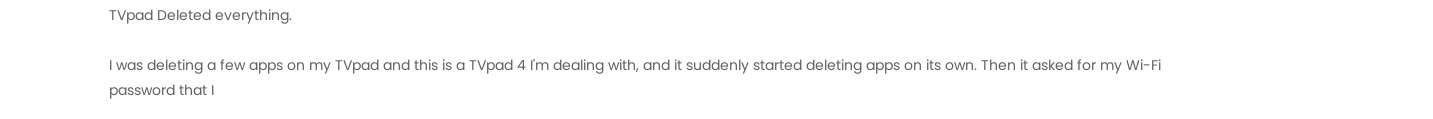TVpad Deleted everything.

I was deleting a few apps on my TVpad and this is a TVpad 4 I'm dealing with, and it suddenly started deleting apps on its own. Then it asked for my Wi-Fi password that I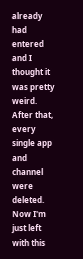already had entered and I thought it was pretty weird. After that, every single app and channel were deleted. Now I'm just left with this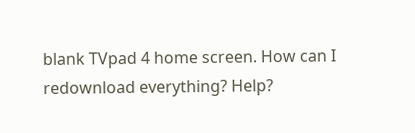blank TVpad 4 home screen. How can I redownload everything? Help?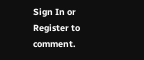Sign In or Register to comment.